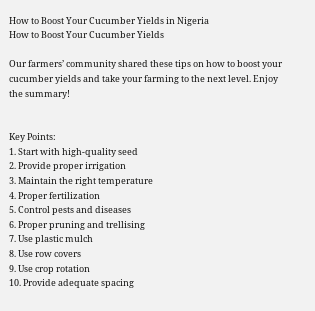How to Boost Your Cucumber Yields in Nigeria
How to Boost Your Cucumber Yields

Our farmers’ community shared these tips on how to boost your cucumber yields and take your farming to the next level. Enjoy the summary!


Key Points:
1. Start with high-quality seed
2. Provide proper irrigation
3. Maintain the right temperature
4. Proper fertilization
5. Control pests and diseases
6. Proper pruning and trellising
7. Use plastic mulch
8. Use row covers
9. Use crop rotation
10. Provide adequate spacing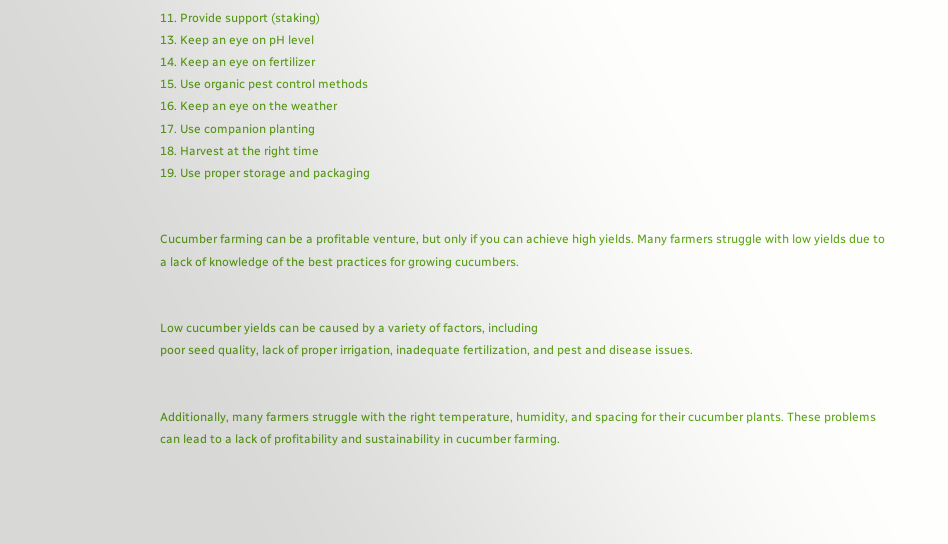11. Provide support (staking)
13. Keep an eye on pH level
14. Keep an eye on fertilizer
15. Use organic pest control methods
16. Keep an eye on the weather
17. Use companion planting
18. Harvest at the right time
19. Use proper storage and packaging


Cucumber farming can be a profitable venture, but only if you can achieve high yields. Many farmers struggle with low yields due to a lack of knowledge of the best practices for growing cucumbers.


Low cucumber yields can be caused by a variety of factors, including
poor seed quality, lack of proper irrigation, inadequate fertilization, and pest and disease issues.


Additionally, many farmers struggle with the right temperature, humidity, and spacing for their cucumber plants. These problems can lead to a lack of profitability and sustainability in cucumber farming.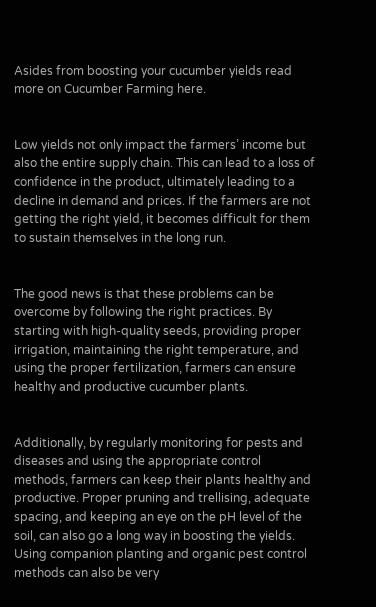Asides from boosting your cucumber yields read more on Cucumber Farming here.


Low yields not only impact the farmers’ income but also the entire supply chain. This can lead to a loss of confidence in the product, ultimately leading to a decline in demand and prices. If the farmers are not getting the right yield, it becomes difficult for them to sustain themselves in the long run.


The good news is that these problems can be overcome by following the right practices. By starting with high-quality seeds, providing proper irrigation, maintaining the right temperature, and using the proper fertilization, farmers can ensure healthy and productive cucumber plants.


Additionally, by regularly monitoring for pests and diseases and using the appropriate control methods, farmers can keep their plants healthy and productive. Proper pruning and trellising, adequate spacing, and keeping an eye on the pH level of the soil, can also go a long way in boosting the yields. Using companion planting and organic pest control methods can also be very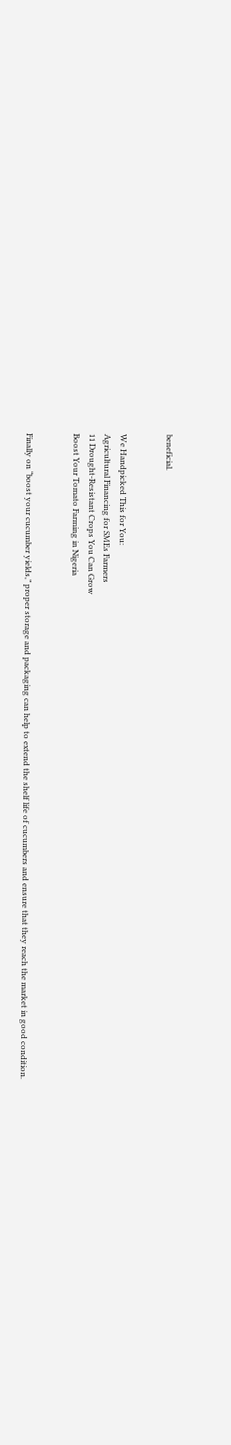beneficial.


We Handpicked This for You:
Agricultural Financing for SMEs Farmers
11 Drought-Resistant Crops You Can Grow
Boost Your Tomato Farming in Nigeria


Finally on “boost your cucumber yields,” proper storage and packaging can help to extend the shelf life of cucumbers and ensure that they reach the market in good condition.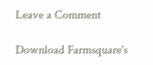Leave a Comment

Download Farmsquare's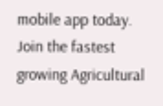mobile app today. Join the fastest growing Agricultural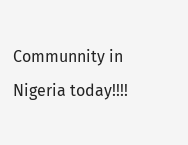Communnity in Nigeria today!!!!